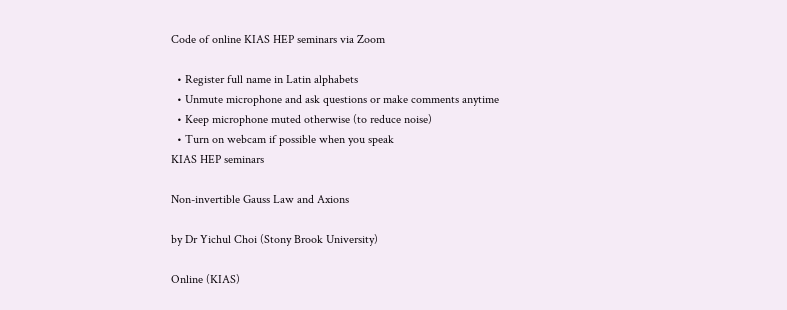Code of online KIAS HEP seminars via Zoom

  • Register full name in Latin alphabets
  • Unmute microphone and ask questions or make comments anytime
  • Keep microphone muted otherwise (to reduce noise)
  • Turn on webcam if possible when you speak
KIAS HEP seminars

Non-invertible Gauss Law and Axions

by Dr Yichul Choi (Stony Brook University)

Online (KIAS)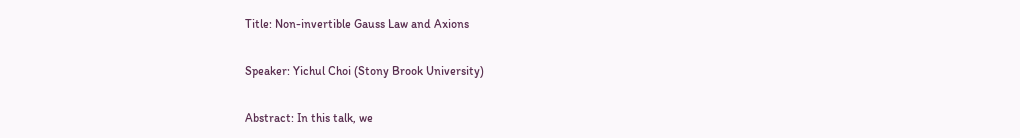Title: Non-invertible Gauss Law and Axions

Speaker: Yichul Choi (Stony Brook University)

Abstract: In this talk, we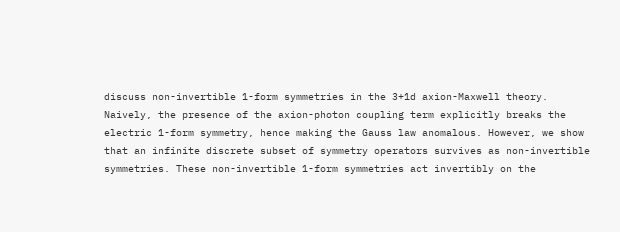discuss non-invertible 1-form symmetries in the 3+1d axion-Maxwell theory. Naively, the presence of the axion-photon coupling term explicitly breaks the electric 1-form symmetry, hence making the Gauss law anomalous. However, we show that an infinite discrete subset of symmetry operators survives as non-invertible symmetries. These non-invertible 1-form symmetries act invertibly on the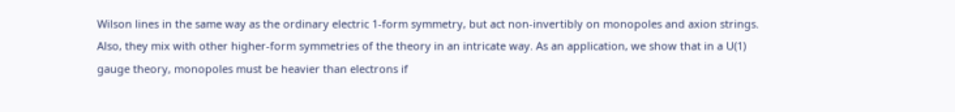Wilson lines in the same way as the ordinary electric 1-form symmetry, but act non-invertibly on monopoles and axion strings. Also, they mix with other higher-form symmetries of the theory in an intricate way. As an application, we show that in a U(1) gauge theory, monopoles must be heavier than electrons if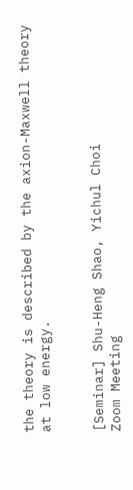the theory is described by the axion-Maxwell theory at low energy.


[Seminar] Shu-Heng Shao, Yichul Choi
Zoom Meeting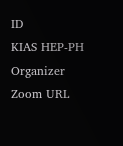ID
KIAS HEP-PH Organizer
Zoom URL